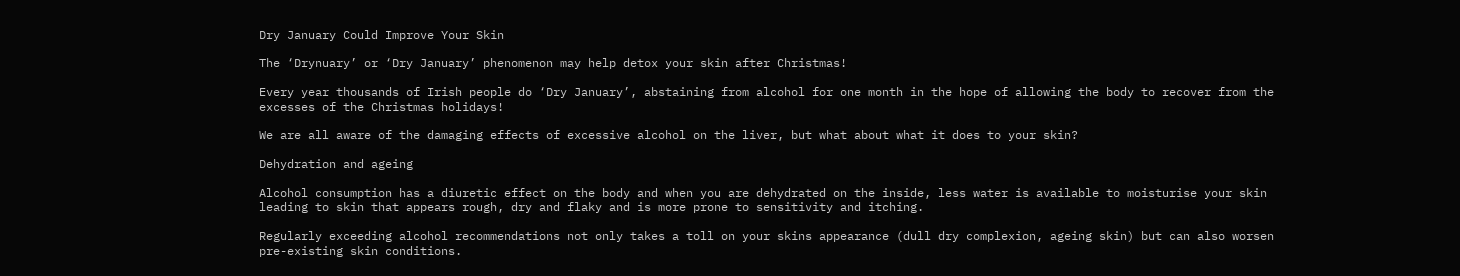Dry January Could Improve Your Skin

The ‘Drynuary’ or ‘Dry January’ phenomenon may help detox your skin after Christmas!

Every year thousands of Irish people do ‘Dry January’, abstaining from alcohol for one month in the hope of allowing the body to recover from the excesses of the Christmas holidays!

We are all aware of the damaging effects of excessive alcohol on the liver, but what about what it does to your skin?

Dehydration and ageing

Alcohol consumption has a diuretic effect on the body and when you are dehydrated on the inside, less water is available to moisturise your skin leading to skin that appears rough, dry and flaky and is more prone to sensitivity and itching.

Regularly exceeding alcohol recommendations not only takes a toll on your skins appearance (dull dry complexion, ageing skin) but can also worsen pre-existing skin conditions.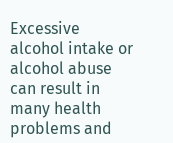Excessive alcohol intake or alcohol abuse can result in many health problems and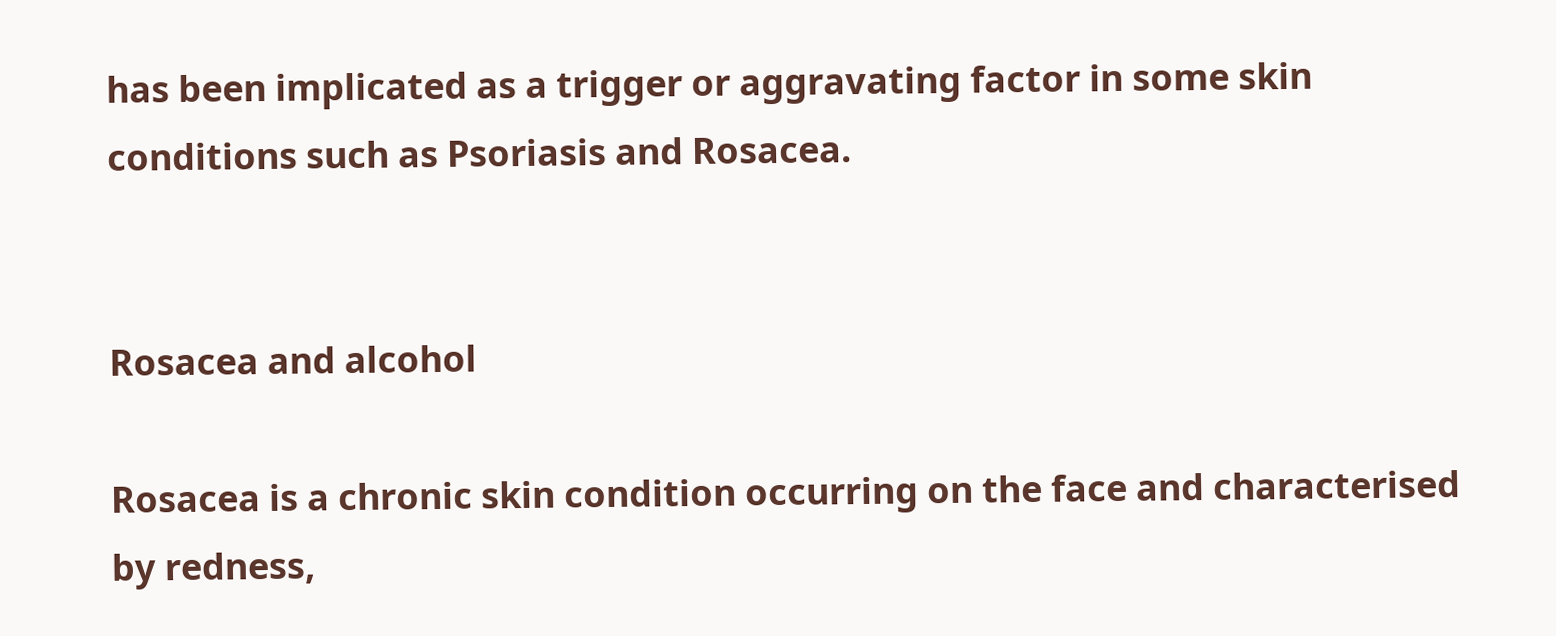has been implicated as a trigger or aggravating factor in some skin conditions such as Psoriasis and Rosacea.


Rosacea and alcohol

Rosacea is a chronic skin condition occurring on the face and characterised by redness,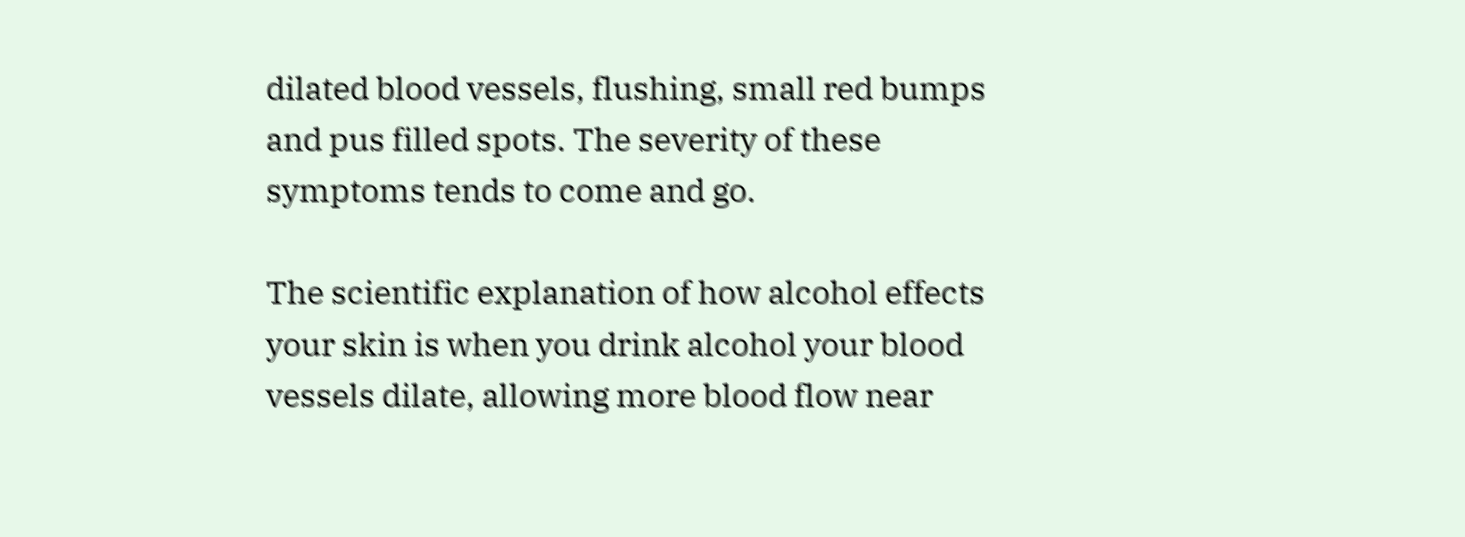dilated blood vessels, flushing, small red bumps and pus filled spots. The severity of these symptoms tends to come and go.

The scientific explanation of how alcohol effects your skin is when you drink alcohol your blood vessels dilate, allowing more blood flow near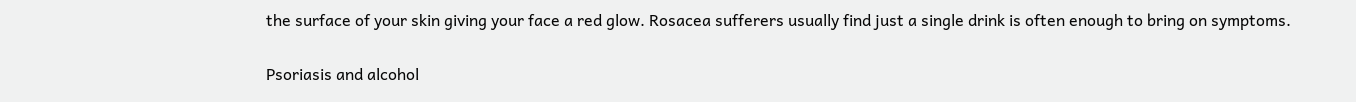the surface of your skin giving your face a red glow. Rosacea sufferers usually find just a single drink is often enough to bring on symptoms.

Psoriasis and alcohol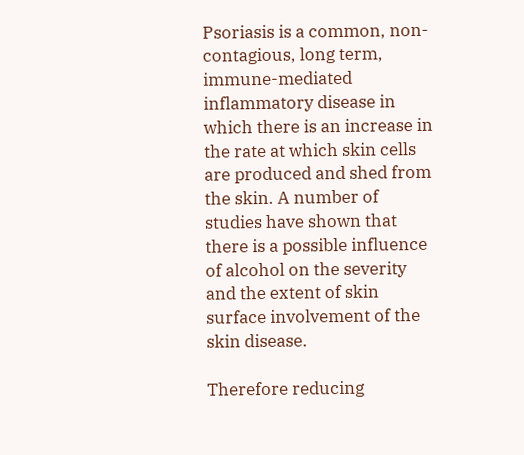Psoriasis is a common, non-contagious, long term, immune-mediated inflammatory disease in which there is an increase in the rate at which skin cells are produced and shed from the skin. A number of studies have shown that there is a possible influence of alcohol on the severity and the extent of skin surface involvement of the skin disease.

Therefore reducing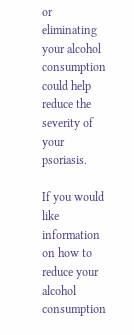or eliminating your alcohol consumption could help reduce the severity of your psoriasis.

If you would like information on how to reduce your alcohol consumption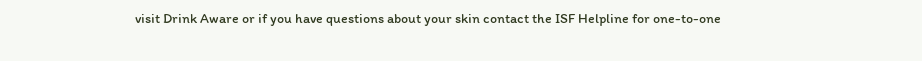visit Drink Aware or if you have questions about your skin contact the ISF Helpline for one-to-one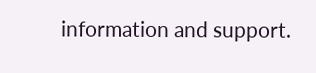information and support.